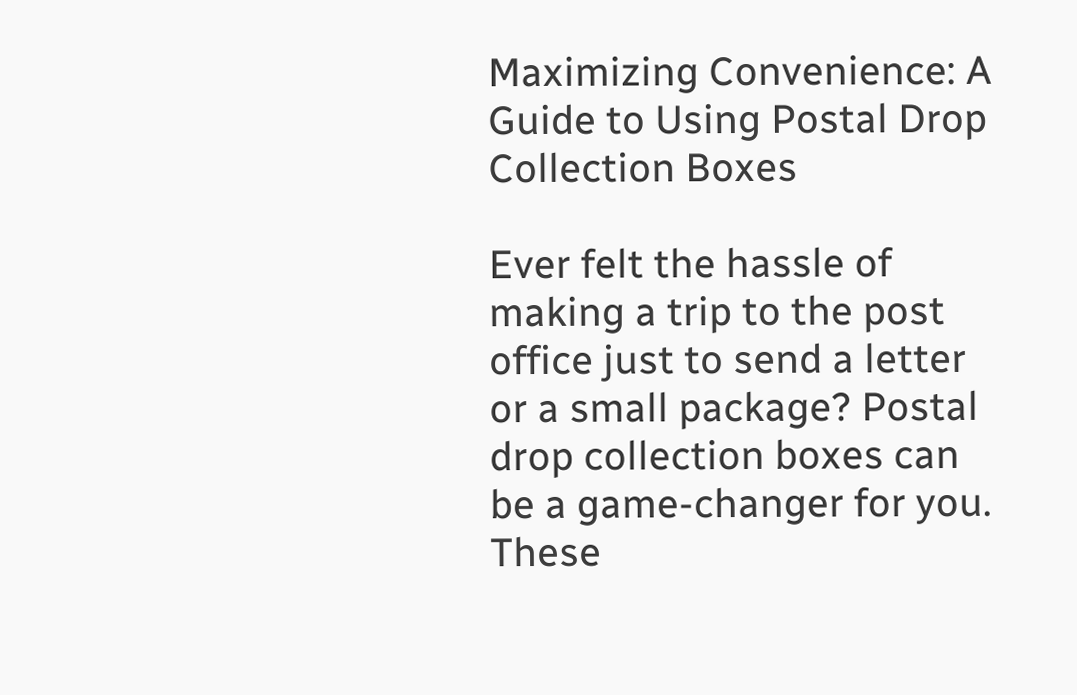Maximizing Convenience: A Guide to Using Postal Drop Collection Boxes

Ever felt the hassle of making a trip to the post office just to send a letter or a small package? Postal drop collection boxes can be a game-changer for you. These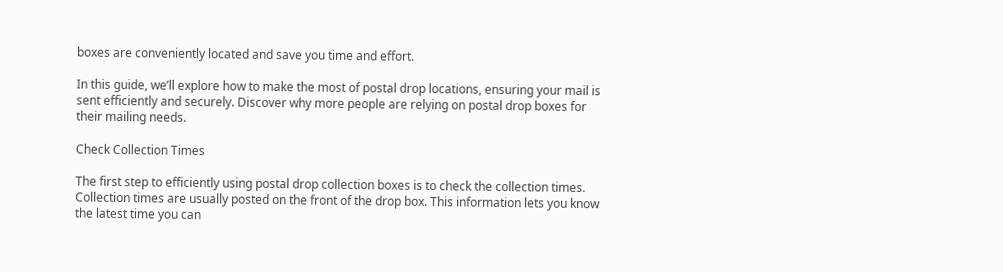boxes are conveniently located and save you time and effort.

In this guide, we’ll explore how to make the most of postal drop locations, ensuring your mail is sent efficiently and securely. Discover why more people are relying on postal drop boxes for their mailing needs.

Check Collection Times

The first step to efficiently using postal drop collection boxes is to check the collection times. Collection times are usually posted on the front of the drop box. This information lets you know the latest time you can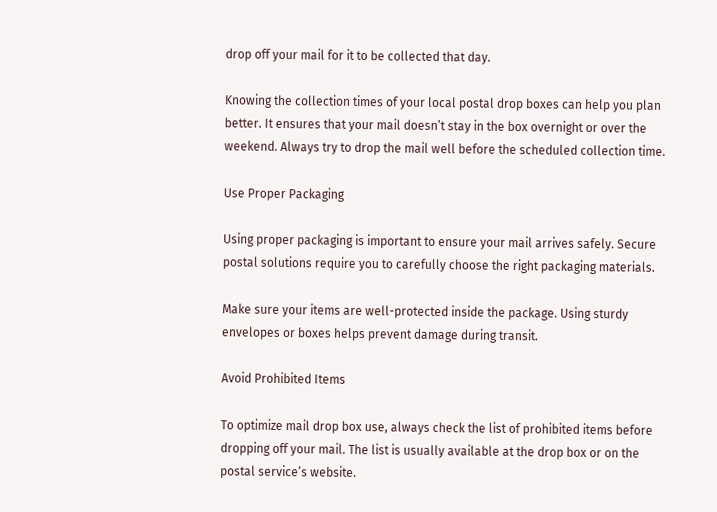drop off your mail for it to be collected that day.

Knowing the collection times of your local postal drop boxes can help you plan better. It ensures that your mail doesn’t stay in the box overnight or over the weekend. Always try to drop the mail well before the scheduled collection time.

Use Proper Packaging

Using proper packaging is important to ensure your mail arrives safely. Secure postal solutions require you to carefully choose the right packaging materials.

Make sure your items are well-protected inside the package. Using sturdy envelopes or boxes helps prevent damage during transit.

Avoid Prohibited Items

To optimize mail drop box use, always check the list of prohibited items before dropping off your mail. The list is usually available at the drop box or on the postal service’s website.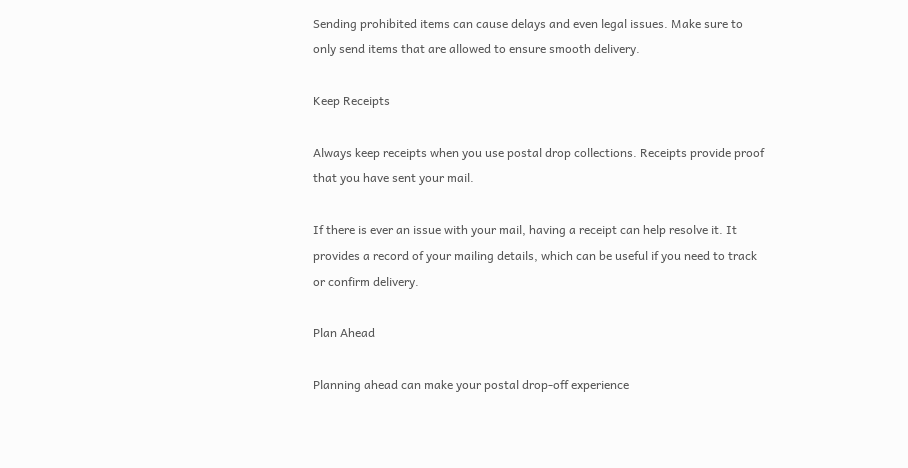Sending prohibited items can cause delays and even legal issues. Make sure to only send items that are allowed to ensure smooth delivery.

Keep Receipts

Always keep receipts when you use postal drop collections. Receipts provide proof that you have sent your mail.

If there is ever an issue with your mail, having a receipt can help resolve it. It provides a record of your mailing details, which can be useful if you need to track or confirm delivery.

Plan Ahead

Planning ahead can make your postal drop-off experience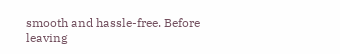smooth and hassle-free. Before leaving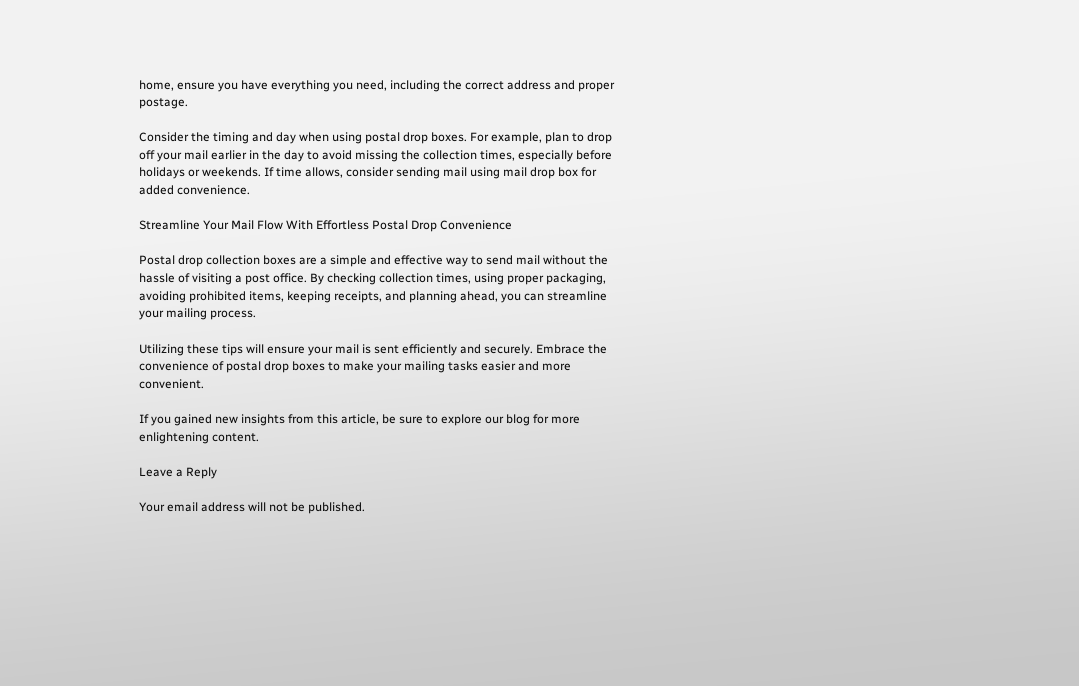home, ensure you have everything you need, including the correct address and proper postage.

Consider the timing and day when using postal drop boxes. For example, plan to drop off your mail earlier in the day to avoid missing the collection times, especially before holidays or weekends. If time allows, consider sending mail using mail drop box for added convenience.

Streamline Your Mail Flow With Effortless Postal Drop Convenience

Postal drop collection boxes are a simple and effective way to send mail without the hassle of visiting a post office. By checking collection times, using proper packaging, avoiding prohibited items, keeping receipts, and planning ahead, you can streamline your mailing process.

Utilizing these tips will ensure your mail is sent efficiently and securely. Embrace the convenience of postal drop boxes to make your mailing tasks easier and more convenient.

If you gained new insights from this article, be sure to explore our blog for more enlightening content.

Leave a Reply

Your email address will not be published.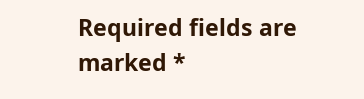Required fields are marked *